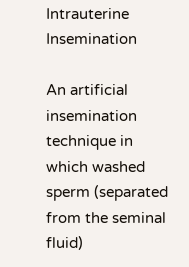Intrauterine Insemination

An artificial insemination technique in which washed sperm (separated from the seminal fluid)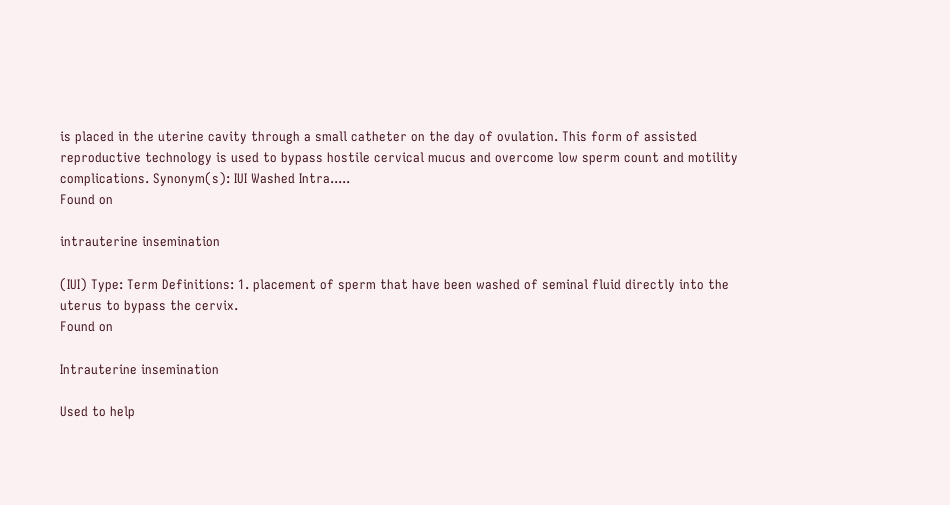is placed in the uterine cavity through a small catheter on the day of ovulation. This form of assisted reproductive technology is used to bypass hostile cervical mucus and overcome low sperm count and motility complications. Synonym(s): IUI Washed Intra.....
Found on

intrauterine insemination

(IUI) Type: Term Definitions: 1. placement of sperm that have been washed of seminal fluid directly into the uterus to bypass the cervix.
Found on

Intrauterine insemination

Used to help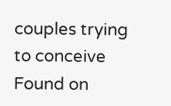couples trying to conceive
Found on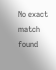No exact match found